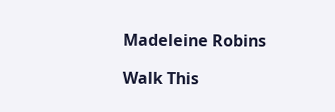Madeleine Robins

Walk This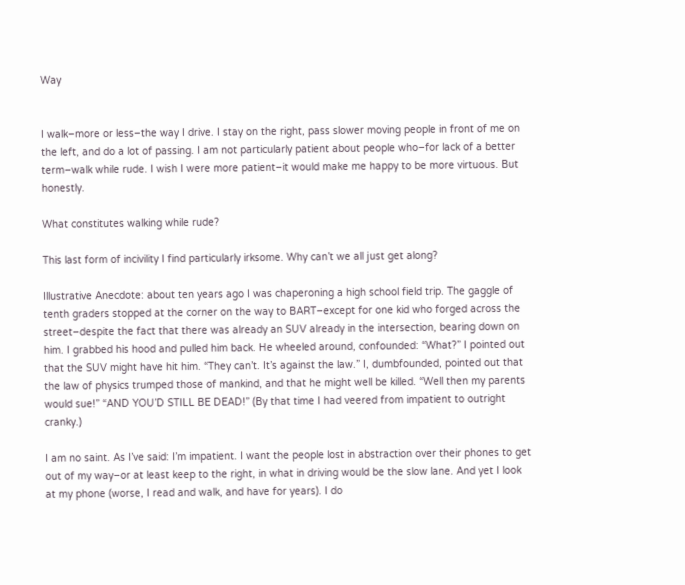Way


I walk–more or less–the way I drive. I stay on the right, pass slower moving people in front of me on the left, and do a lot of passing. I am not particularly patient about people who–for lack of a better term–walk while rude. I wish I were more patient–it would make me happy to be more virtuous. But honestly.

What constitutes walking while rude?

This last form of incivility I find particularly irksome. Why can’t we all just get along?

Illustrative Anecdote: about ten years ago I was chaperoning a high school field trip. The gaggle of tenth graders stopped at the corner on the way to BART–except for one kid who forged across the street–despite the fact that there was already an SUV already in the intersection, bearing down on him. I grabbed his hood and pulled him back. He wheeled around, confounded: “What?” I pointed out that the SUV might have hit him. “They can’t. It’s against the law.” I, dumbfounded, pointed out that the law of physics trumped those of mankind, and that he might well be killed. “Well then my parents would sue!” “AND YOU’D STILL BE DEAD!” (By that time I had veered from impatient to outright cranky.)

I am no saint. As I’ve said: I’m impatient. I want the people lost in abstraction over their phones to get out of my way–or at least keep to the right, in what in driving would be the slow lane. And yet I look at my phone (worse, I read and walk, and have for years). I do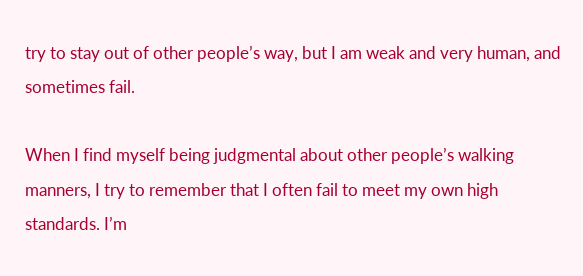try to stay out of other people’s way, but I am weak and very human, and sometimes fail.

When I find myself being judgmental about other people’s walking manners, I try to remember that I often fail to meet my own high standards. I’m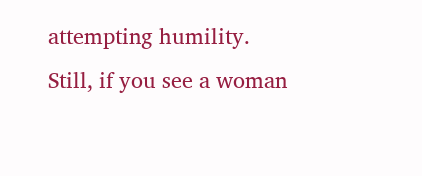attempting humility. Still, if you see a woman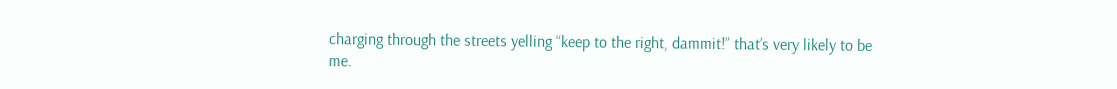charging through the streets yelling “keep to the right, dammit!” that’s very likely to be me.